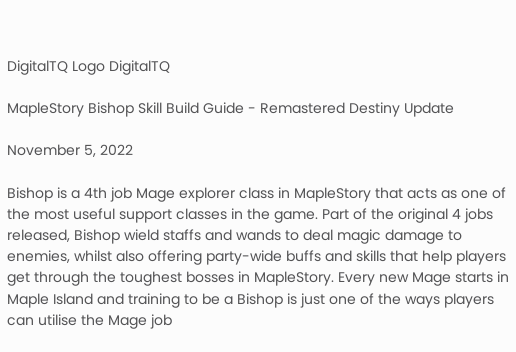DigitalTQ Logo DigitalTQ

MapleStory Bishop Skill Build Guide - Remastered Destiny Update

November 5, 2022

Bishop is a 4th job Mage explorer class in MapleStory that acts as one of the most useful support classes in the game. Part of the original 4 jobs released, Bishop wield staffs and wands to deal magic damage to enemies, whilst also offering party-wide buffs and skills that help players get through the toughest bosses in MapleStory. Every new Mage starts in Maple Island and training to be a Bishop is just one of the ways players can utilise the Mage job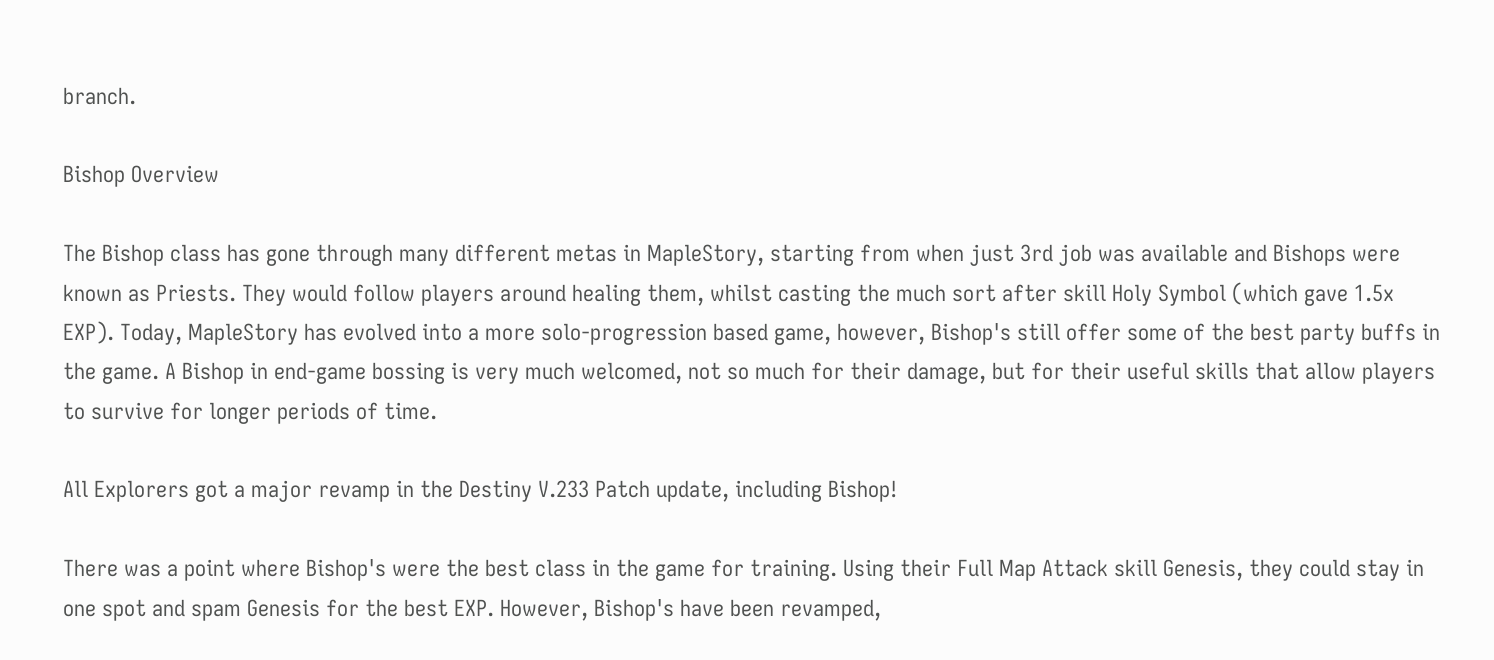branch.

Bishop Overview

The Bishop class has gone through many different metas in MapleStory, starting from when just 3rd job was available and Bishops were known as Priests. They would follow players around healing them, whilst casting the much sort after skill Holy Symbol (which gave 1.5x EXP). Today, MapleStory has evolved into a more solo-progression based game, however, Bishop's still offer some of the best party buffs in the game. A Bishop in end-game bossing is very much welcomed, not so much for their damage, but for their useful skills that allow players to survive for longer periods of time.

All Explorers got a major revamp in the Destiny V.233 Patch update, including Bishop!

There was a point where Bishop's were the best class in the game for training. Using their Full Map Attack skill Genesis, they could stay in one spot and spam Genesis for the best EXP. However, Bishop's have been revamped,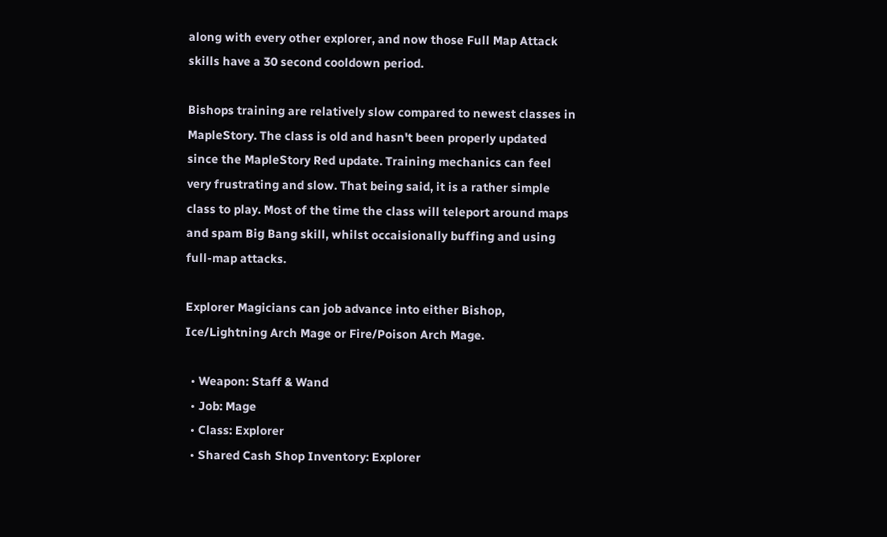along with every other explorer, and now those Full Map Attack skills have a 30 second cooldown period.

Bishops training are relatively slow compared to newest classes in MapleStory. The class is old and hasn't been properly updated since the MapleStory Red update. Training mechanics can feel very frustrating and slow. That being said, it is a rather simple class to play. Most of the time the class will teleport around maps and spam Big Bang skill, whilst occaisionally buffing and using full-map attacks.

Explorer Magicians can job advance into either Bishop, Ice/Lightning Arch Mage or Fire/Poison Arch Mage.

  • Weapon: Staff & Wand
  • Job: Mage
  • Class: Explorer
  • Shared Cash Shop Inventory: Explorer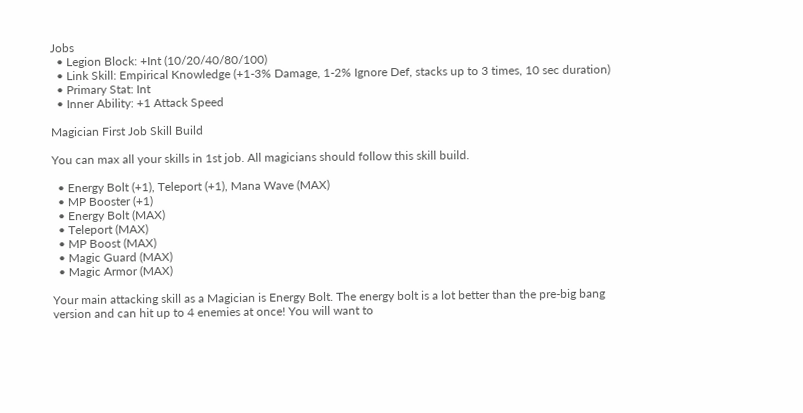Jobs
  • Legion Block: +Int (10/20/40/80/100)
  • Link Skill: Empirical Knowledge (+1-3% Damage, 1-2% Ignore Def, stacks up to 3 times, 10 sec duration)
  • Primary Stat: Int
  • Inner Ability: +1 Attack Speed

Magician First Job Skill Build

You can max all your skills in 1st job. All magicians should follow this skill build.

  • Energy Bolt (+1), Teleport (+1), Mana Wave (MAX)
  • MP Booster (+1)
  • Energy Bolt (MAX)
  • Teleport (MAX)
  • MP Boost (MAX)
  • Magic Guard (MAX)
  • Magic Armor (MAX)

Your main attacking skill as a Magician is Energy Bolt. The energy bolt is a lot better than the pre-big bang version and can hit up to 4 enemies at once! You will want to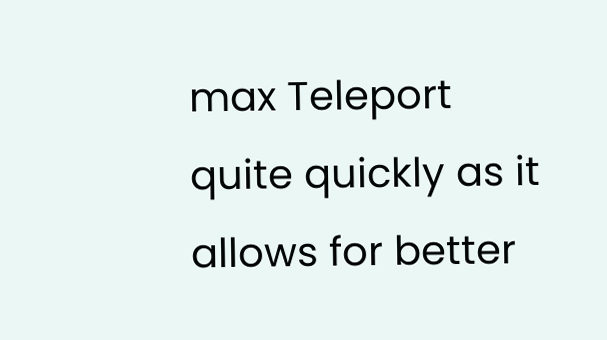max Teleport quite quickly as it allows for better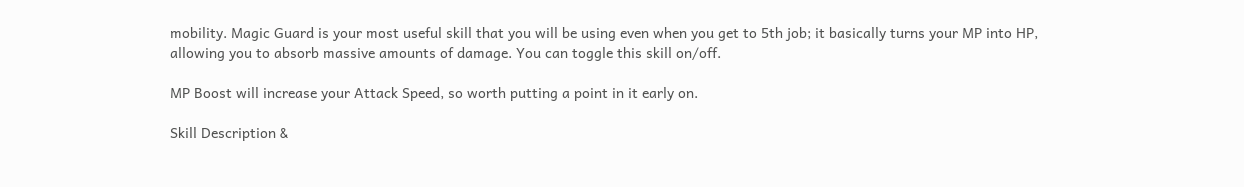mobility. Magic Guard is your most useful skill that you will be using even when you get to 5th job; it basically turns your MP into HP, allowing you to absorb massive amounts of damage. You can toggle this skill on/off.

MP Boost will increase your Attack Speed, so worth putting a point in it early on.

Skill Description &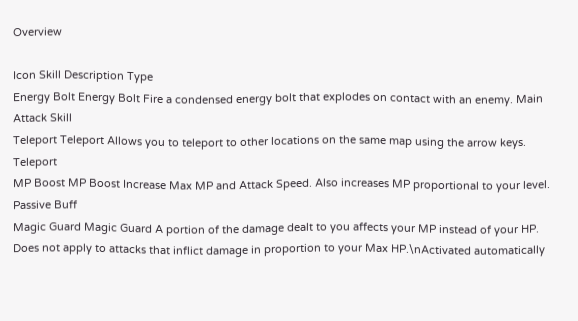Overview

Icon Skill Description Type
Energy Bolt Energy Bolt Fire a condensed energy bolt that explodes on contact with an enemy. Main Attack Skill
Teleport Teleport Allows you to teleport to other locations on the same map using the arrow keys. Teleport
MP Boost MP Boost Increase Max MP and Attack Speed. Also increases MP proportional to your level. Passive Buff
Magic Guard Magic Guard A portion of the damage dealt to you affects your MP instead of your HP. Does not apply to attacks that inflict damage in proportion to your Max HP.\nActivated automatically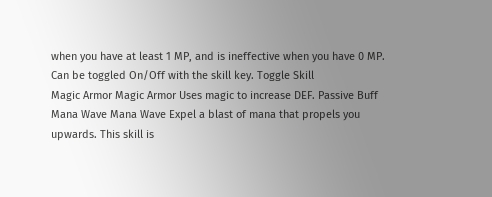when you have at least 1 MP, and is ineffective when you have 0 MP. Can be toggled On/Off with the skill key. Toggle Skill
Magic Armor Magic Armor Uses magic to increase DEF. Passive Buff
Mana Wave Mana Wave Expel a blast of mana that propels you upwards. This skill is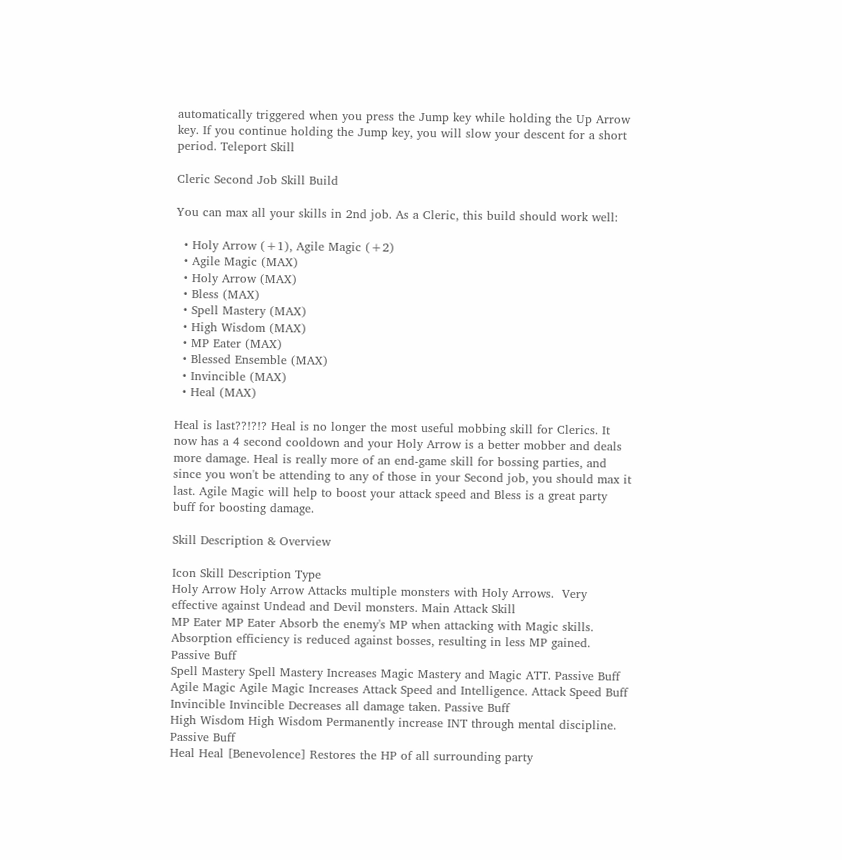automatically triggered when you press the Jump key while holding the Up Arrow key. If you continue holding the Jump key, you will slow your descent for a short period. Teleport Skill

Cleric Second Job Skill Build

You can max all your skills in 2nd job. As a Cleric, this build should work well:

  • Holy Arrow (+1), Agile Magic (+2)
  • Agile Magic (MAX)
  • Holy Arrow (MAX)
  • Bless (MAX)
  • Spell Mastery (MAX)
  • High Wisdom (MAX)
  • MP Eater (MAX)
  • Blessed Ensemble (MAX)
  • Invincible (MAX)
  • Heal (MAX)

Heal is last??!?!? Heal is no longer the most useful mobbing skill for Clerics. It now has a 4 second cooldown and your Holy Arrow is a better mobber and deals more damage. Heal is really more of an end-game skill for bossing parties, and since you won't be attending to any of those in your Second job, you should max it last. Agile Magic will help to boost your attack speed and Bless is a great party buff for boosting damage.

Skill Description & Overview

Icon Skill Description Type
Holy Arrow Holy Arrow Attacks multiple monsters with Holy Arrows.  Very effective against Undead and Devil monsters. Main Attack Skill
MP Eater MP Eater Absorb the enemy's MP when attacking with Magic skills. Absorption efficiency is reduced against bosses, resulting in less MP gained. Passive Buff
Spell Mastery Spell Mastery Increases Magic Mastery and Magic ATT. Passive Buff
Agile Magic Agile Magic Increases Attack Speed and Intelligence. Attack Speed Buff
Invincible Invincible Decreases all damage taken. Passive Buff
High Wisdom High Wisdom Permanently increase INT through mental discipline. Passive Buff
Heal Heal [Benevolence] Restores the HP of all surrounding party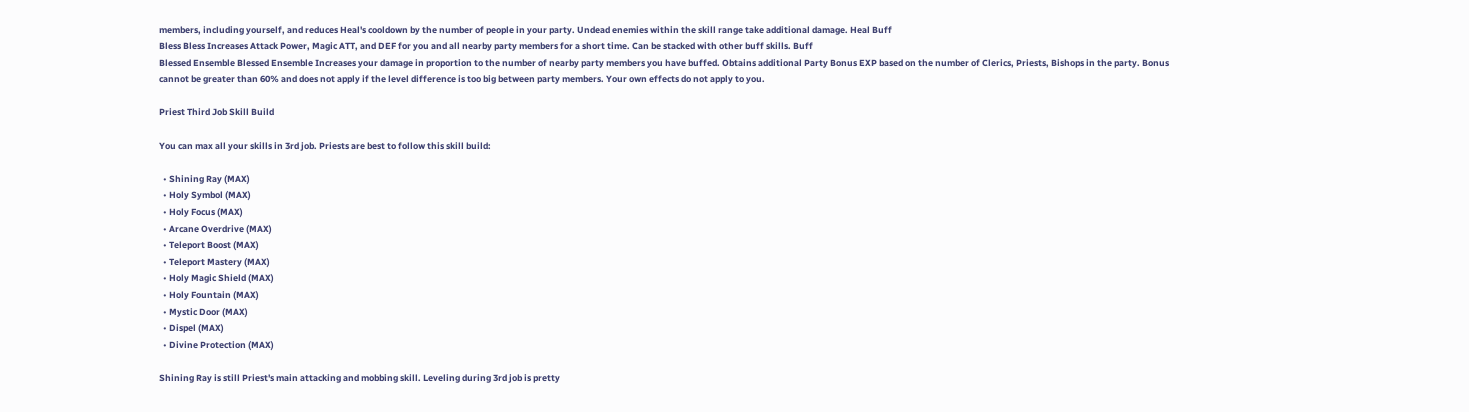members, including yourself, and reduces Heal's cooldown by the number of people in your party. Undead enemies within the skill range take additional damage. Heal Buff
Bless Bless Increases Attack Power, Magic ATT, and DEF for you and all nearby party members for a short time. Can be stacked with other buff skills. Buff
Blessed Ensemble Blessed Ensemble Increases your damage in proportion to the number of nearby party members you have buffed. Obtains additional Party Bonus EXP based on the number of Clerics, Priests, Bishops in the party. Bonus cannot be greater than 60% and does not apply if the level difference is too big between party members. Your own effects do not apply to you.

Priest Third Job Skill Build

You can max all your skills in 3rd job. Priests are best to follow this skill build:

  • Shining Ray (MAX)
  • Holy Symbol (MAX)
  • Holy Focus (MAX)
  • Arcane Overdrive (MAX)
  • Teleport Boost (MAX)
  • Teleport Mastery (MAX)
  • Holy Magic Shield (MAX)
  • Holy Fountain (MAX)
  • Mystic Door (MAX)
  • Dispel (MAX)
  • Divine Protection (MAX)

Shining Ray is still Priest's main attacking and mobbing skill. Leveling during 3rd job is pretty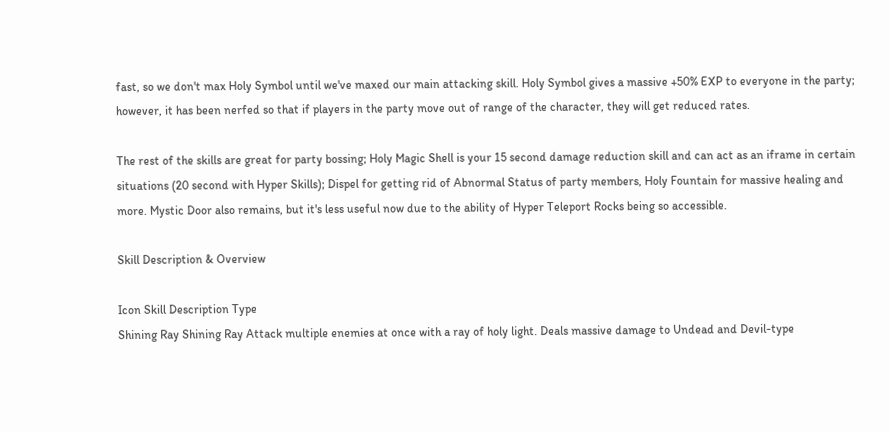fast, so we don't max Holy Symbol until we've maxed our main attacking skill. Holy Symbol gives a massive +50% EXP to everyone in the party; however, it has been nerfed so that if players in the party move out of range of the character, they will get reduced rates.

The rest of the skills are great for party bossing; Holy Magic Shell is your 15 second damage reduction skill and can act as an iframe in certain situations (20 second with Hyper Skills); Dispel for getting rid of Abnormal Status of party members, Holy Fountain for massive healing and more. Mystic Door also remains, but it's less useful now due to the ability of Hyper Teleport Rocks being so accessible.

Skill Description & Overview

Icon Skill Description Type
Shining Ray Shining Ray Attack multiple enemies at once with a ray of holy light. Deals massive damage to Undead and Devil-type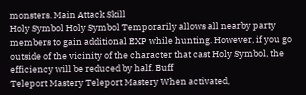monsters. Main Attack Skill
Holy Symbol Holy Symbol Temporarily allows all nearby party members to gain additional EXP while hunting. However, if you go outside of the vicinity of the character that cast Holy Symbol, the efficiency will be reduced by half. Buff
Teleport Mastery Teleport Mastery When activated,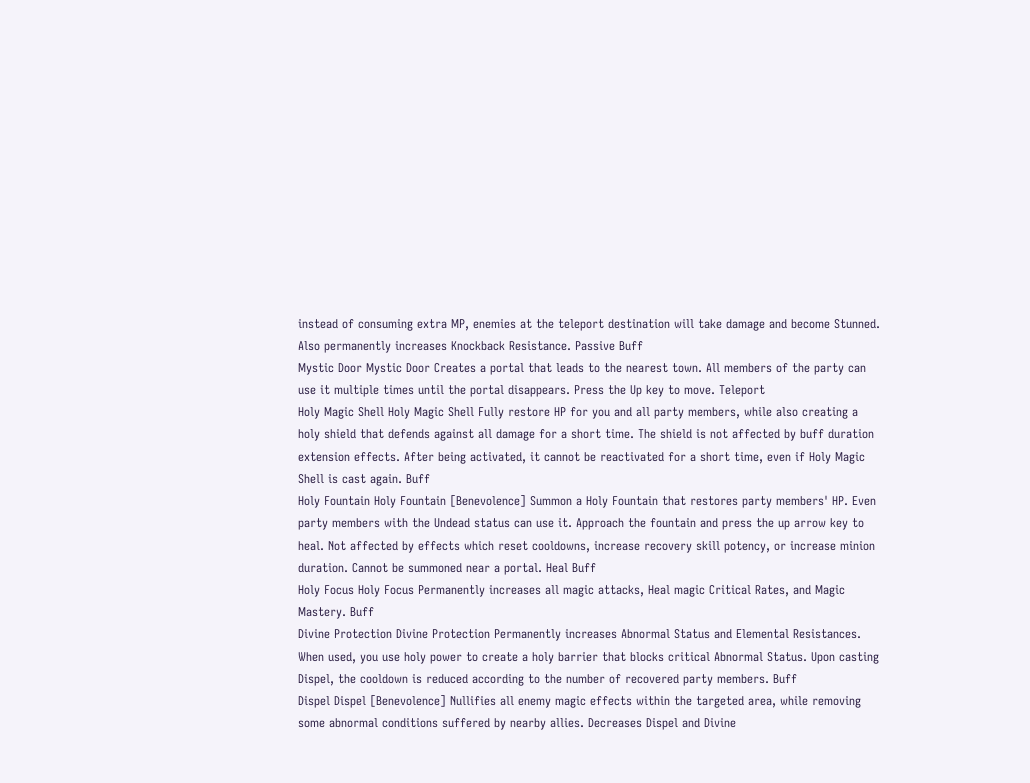instead of consuming extra MP, enemies at the teleport destination will take damage and become Stunned. Also permanently increases Knockback Resistance. Passive Buff
Mystic Door Mystic Door Creates a portal that leads to the nearest town. All members of the party can use it multiple times until the portal disappears. Press the Up key to move. Teleport
Holy Magic Shell Holy Magic Shell Fully restore HP for you and all party members, while also creating a holy shield that defends against all damage for a short time. The shield is not affected by buff duration extension effects. After being activated, it cannot be reactivated for a short time, even if Holy Magic Shell is cast again. Buff
Holy Fountain Holy Fountain [Benevolence] Summon a Holy Fountain that restores party members' HP. Even party members with the Undead status can use it. Approach the fountain and press the up arrow key to heal. Not affected by effects which reset cooldowns, increase recovery skill potency, or increase minion duration. Cannot be summoned near a portal. Heal Buff
Holy Focus Holy Focus Permanently increases all magic attacks, Heal magic Critical Rates, and Magic Mastery. Buff
Divine Protection Divine Protection Permanently increases Abnormal Status and Elemental Resistances. When used, you use holy power to create a holy barrier that blocks critical Abnormal Status. Upon casting Dispel, the cooldown is reduced according to the number of recovered party members. Buff
Dispel Dispel [Benevolence] Nullifies all enemy magic effects within the targeted area, while removing some abnormal conditions suffered by nearby allies. Decreases Dispel and Divine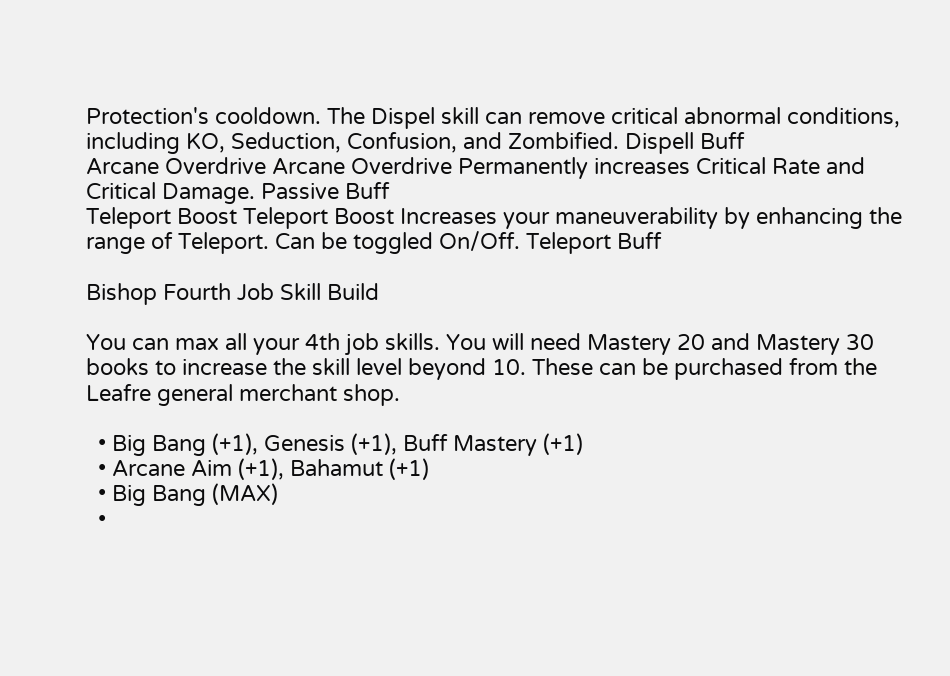Protection's cooldown. The Dispel skill can remove critical abnormal conditions, including KO, Seduction, Confusion, and Zombified. Dispell Buff
Arcane Overdrive Arcane Overdrive Permanently increases Critical Rate and Critical Damage. Passive Buff
Teleport Boost Teleport Boost Increases your maneuverability by enhancing the range of Teleport. Can be toggled On/Off. Teleport Buff

Bishop Fourth Job Skill Build

You can max all your 4th job skills. You will need Mastery 20 and Mastery 30 books to increase the skill level beyond 10. These can be purchased from the Leafre general merchant shop.

  • Big Bang (+1), Genesis (+1), Buff Mastery (+1)
  • Arcane Aim (+1), Bahamut (+1)
  • Big Bang (MAX)
  •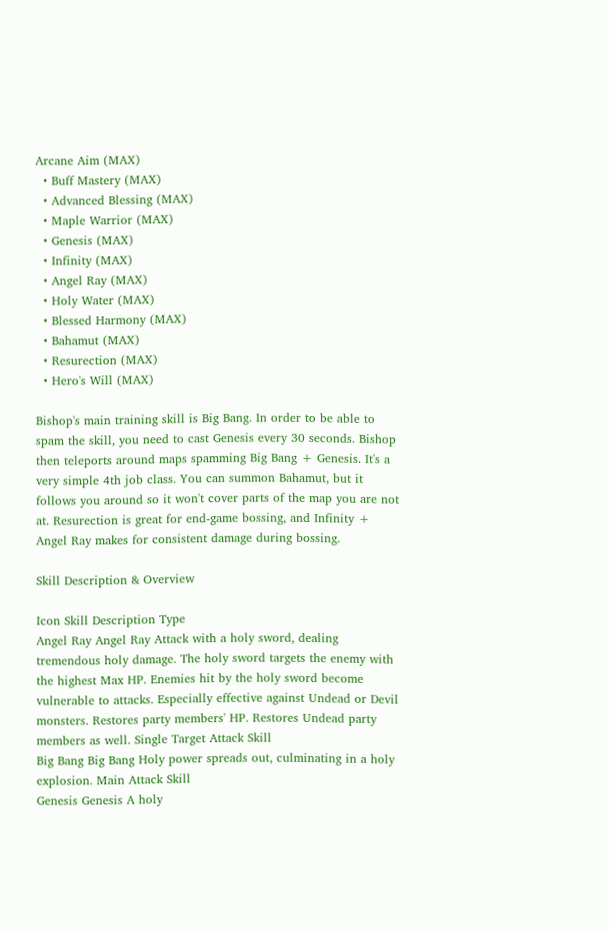Arcane Aim (MAX)
  • Buff Mastery (MAX)
  • Advanced Blessing (MAX)
  • Maple Warrior (MAX)
  • Genesis (MAX)
  • Infinity (MAX)
  • Angel Ray (MAX)
  • Holy Water (MAX)
  • Blessed Harmony (MAX)
  • Bahamut (MAX)
  • Resurection (MAX)
  • Hero's Will (MAX)

Bishop's main training skill is Big Bang. In order to be able to spam the skill, you need to cast Genesis every 30 seconds. Bishop then teleports around maps spamming Big Bang + Genesis. It's a very simple 4th job class. You can summon Bahamut, but it follows you around so it won't cover parts of the map you are not at. Resurection is great for end-game bossing, and Infinity + Angel Ray makes for consistent damage during bossing.

Skill Description & Overview

Icon Skill Description Type
Angel Ray Angel Ray Attack with a holy sword, dealing tremendous holy damage. The holy sword targets the enemy with the highest Max HP. Enemies hit by the holy sword become vulnerable to attacks. Especially effective against Undead or Devil monsters. Restores party members' HP. Restores Undead party members as well. Single Target Attack Skill
Big Bang Big Bang Holy power spreads out, culminating in a holy explosion. Main Attack Skill
Genesis Genesis A holy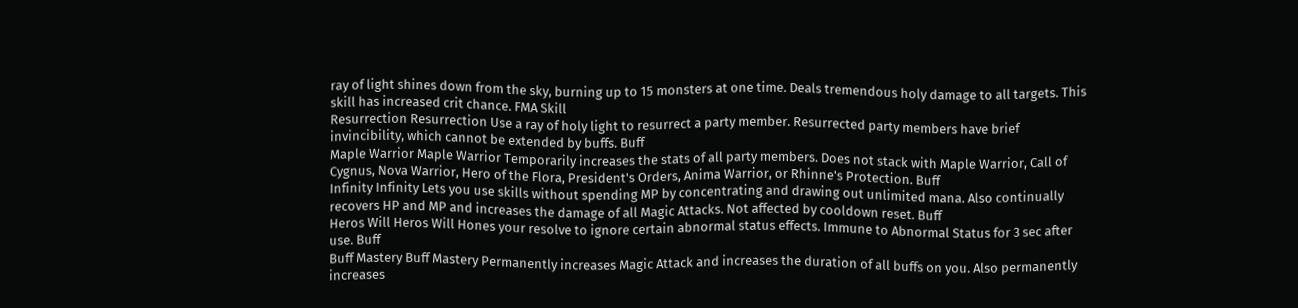ray of light shines down from the sky, burning up to 15 monsters at one time. Deals tremendous holy damage to all targets. This skill has increased crit chance. FMA Skill
Resurrection Resurrection Use a ray of holy light to resurrect a party member. Resurrected party members have brief invincibility, which cannot be extended by buffs. Buff
Maple Warrior Maple Warrior Temporarily increases the stats of all party members. Does not stack with Maple Warrior, Call of Cygnus, Nova Warrior, Hero of the Flora, President's Orders, Anima Warrior, or Rhinne's Protection. Buff
Infinity Infinity Lets you use skills without spending MP by concentrating and drawing out unlimited mana. Also continually recovers HP and MP and increases the damage of all Magic Attacks. Not affected by cooldown reset. Buff
Heros Will Heros Will Hones your resolve to ignore certain abnormal status effects. Immune to Abnormal Status for 3 sec after use. Buff
Buff Mastery Buff Mastery Permanently increases Magic Attack and increases the duration of all buffs on you. Also permanently increases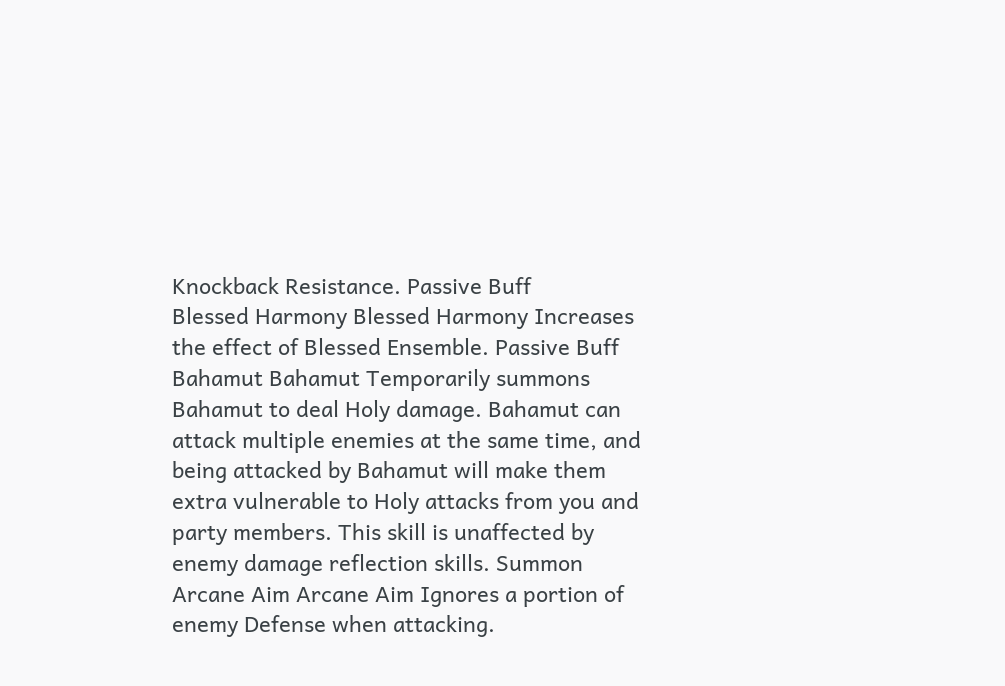Knockback Resistance. Passive Buff
Blessed Harmony Blessed Harmony Increases the effect of Blessed Ensemble. Passive Buff
Bahamut Bahamut Temporarily summons Bahamut to deal Holy damage. Bahamut can attack multiple enemies at the same time, and being attacked by Bahamut will make them extra vulnerable to Holy attacks from you and party members. This skill is unaffected by enemy damage reflection skills. Summon
Arcane Aim Arcane Aim Ignores a portion of enemy Defense when attacking.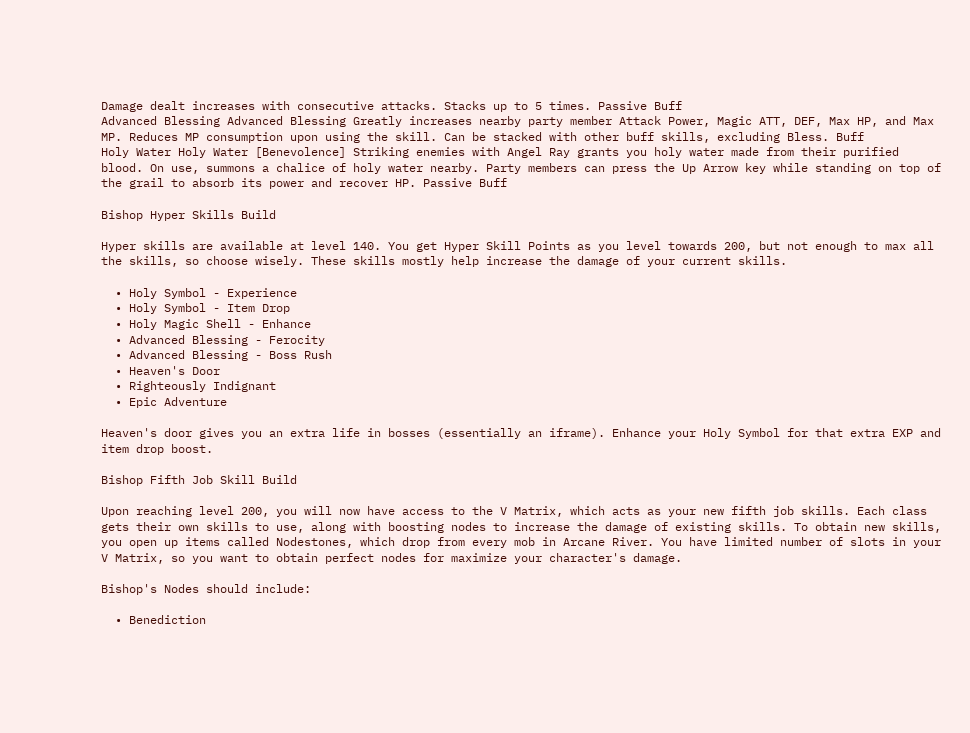Damage dealt increases with consecutive attacks. Stacks up to 5 times. Passive Buff
Advanced Blessing Advanced Blessing Greatly increases nearby party member Attack Power, Magic ATT, DEF, Max HP, and Max MP. Reduces MP consumption upon using the skill. Can be stacked with other buff skills, excluding Bless. Buff
Holy Water Holy Water [Benevolence] Striking enemies with Angel Ray grants you holy water made from their purified blood. On use, summons a chalice of holy water nearby. Party members can press the Up Arrow key while standing on top of the grail to absorb its power and recover HP. Passive Buff

Bishop Hyper Skills Build

Hyper skills are available at level 140. You get Hyper Skill Points as you level towards 200, but not enough to max all the skills, so choose wisely. These skills mostly help increase the damage of your current skills.

  • Holy Symbol - Experience
  • Holy Symbol - Item Drop
  • Holy Magic Shell - Enhance
  • Advanced Blessing - Ferocity
  • Advanced Blessing - Boss Rush
  • Heaven's Door
  • Righteously Indignant
  • Epic Adventure

Heaven's door gives you an extra life in bosses (essentially an iframe). Enhance your Holy Symbol for that extra EXP and item drop boost.

Bishop Fifth Job Skill Build

Upon reaching level 200, you will now have access to the V Matrix, which acts as your new fifth job skills. Each class gets their own skills to use, along with boosting nodes to increase the damage of existing skills. To obtain new skills, you open up items called Nodestones, which drop from every mob in Arcane River. You have limited number of slots in your V Matrix, so you want to obtain perfect nodes for maximize your character's damage.

Bishop's Nodes should include:

  • Benediction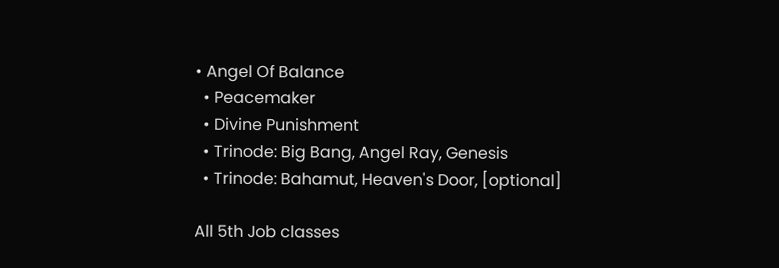• Angel Of Balance
  • Peacemaker
  • Divine Punishment
  • Trinode: Big Bang, Angel Ray, Genesis
  • Trinode: Bahamut, Heaven's Door, [optional]

All 5th Job classes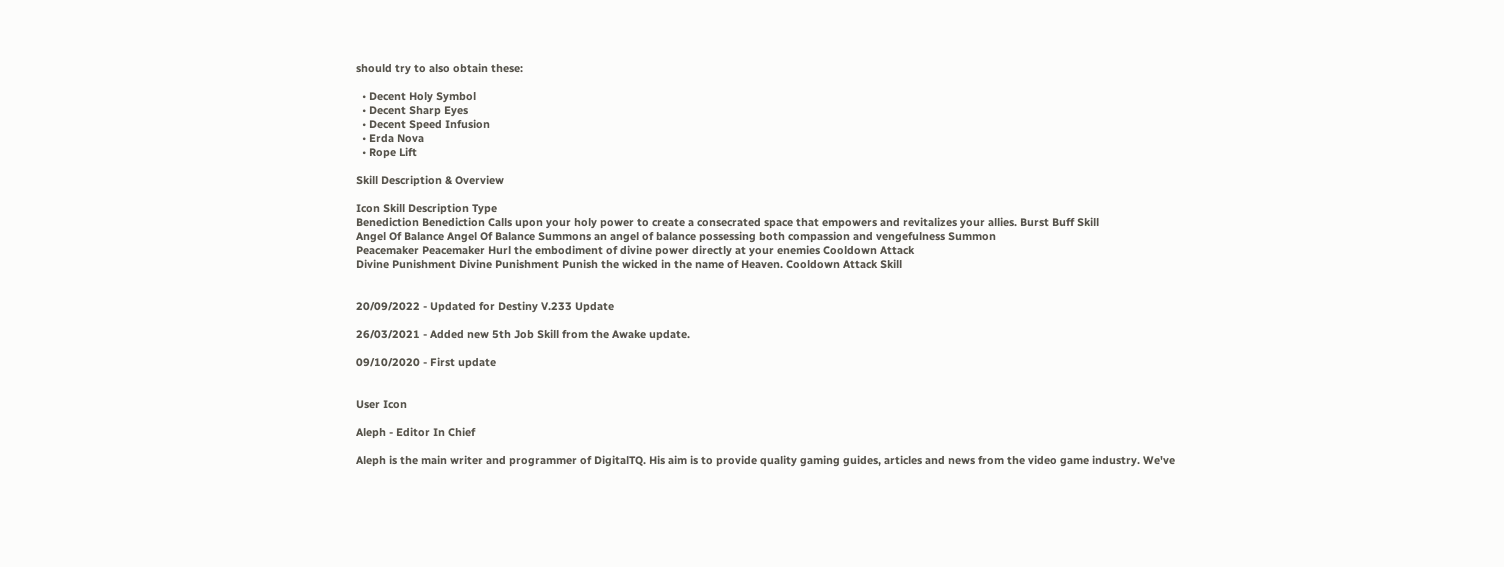should try to also obtain these:

  • Decent Holy Symbol
  • Decent Sharp Eyes
  • Decent Speed Infusion
  • Erda Nova
  • Rope Lift

Skill Description & Overview

Icon Skill Description Type
Benediction Benediction Calls upon your holy power to create a consecrated space that empowers and revitalizes your allies. Burst Buff Skill
Angel Of Balance Angel Of Balance Summons an angel of balance possessing both compassion and vengefulness Summon
Peacemaker Peacemaker Hurl the embodiment of divine power directly at your enemies Cooldown Attack
Divine Punishment Divine Punishment Punish the wicked in the name of Heaven. Cooldown Attack Skill


20/09/2022 - Updated for Destiny V.233 Update

26/03/2021 - Added new 5th Job Skill from the Awake update.

09/10/2020 - First update


User Icon

Aleph - Editor In Chief

Aleph is the main writer and programmer of DigitalTQ. His aim is to provide quality gaming guides, articles and news from the video game industry. We've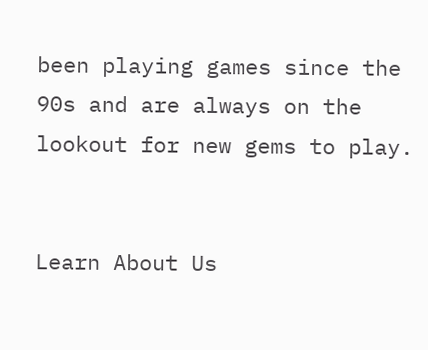been playing games since the 90s and are always on the lookout for new gems to play.


Learn About Us